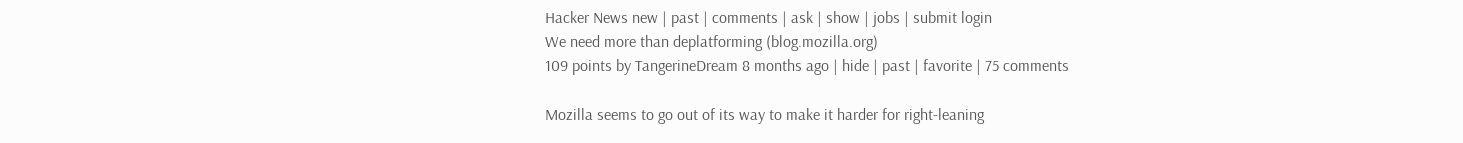Hacker News new | past | comments | ask | show | jobs | submit login
We need more than deplatforming (blog.mozilla.org)
109 points by TangerineDream 8 months ago | hide | past | favorite | 75 comments

Mozilla seems to go out of its way to make it harder for right-leaning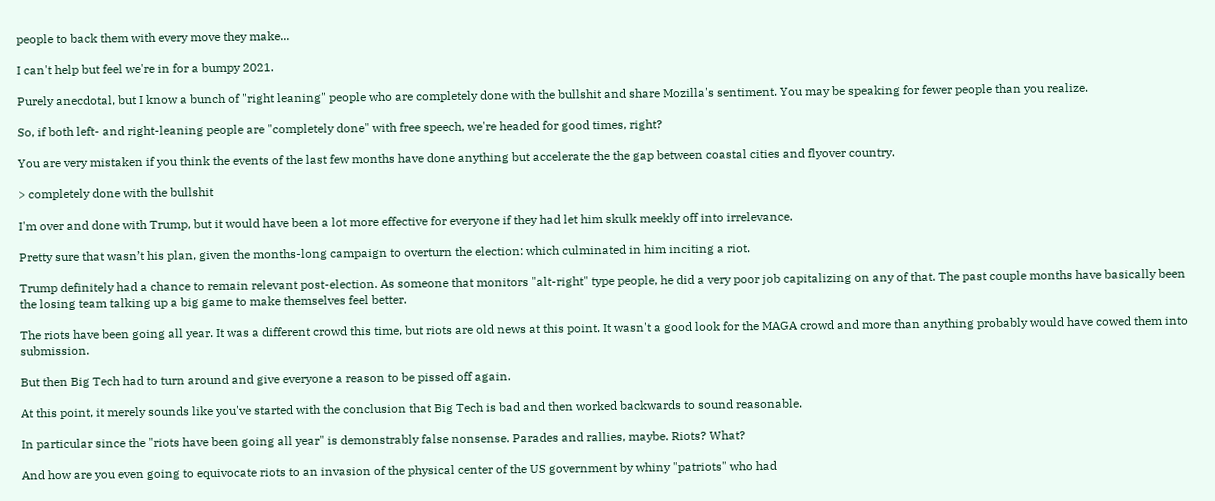people to back them with every move they make...

I can't help but feel we're in for a bumpy 2021.

Purely anecdotal, but I know a bunch of "right leaning" people who are completely done with the bullshit and share Mozilla's sentiment. You may be speaking for fewer people than you realize.

So, if both left- and right-leaning people are "completely done" with free speech, we're headed for good times, right?

You are very mistaken if you think the events of the last few months have done anything but accelerate the the gap between coastal cities and flyover country.

> completely done with the bullshit

I'm over and done with Trump, but it would have been a lot more effective for everyone if they had let him skulk meekly off into irrelevance.

Pretty sure that wasn’t his plan, given the months-long campaign to overturn the election: which culminated in him inciting a riot.

Trump definitely had a chance to remain relevant post-election. As someone that monitors "alt-right" type people, he did a very poor job capitalizing on any of that. The past couple months have basically been the losing team talking up a big game to make themselves feel better.

The riots have been going all year. It was a different crowd this time, but riots are old news at this point. It wasn't a good look for the MAGA crowd and more than anything probably would have cowed them into submission.

But then Big Tech had to turn around and give everyone a reason to be pissed off again.

At this point, it merely sounds like you've started with the conclusion that Big Tech is bad and then worked backwards to sound reasonable.

In particular since the "riots have been going all year" is demonstrably false nonsense. Parades and rallies, maybe. Riots? What?

And how are you even going to equivocate riots to an invasion of the physical center of the US government by whiny "patriots" who had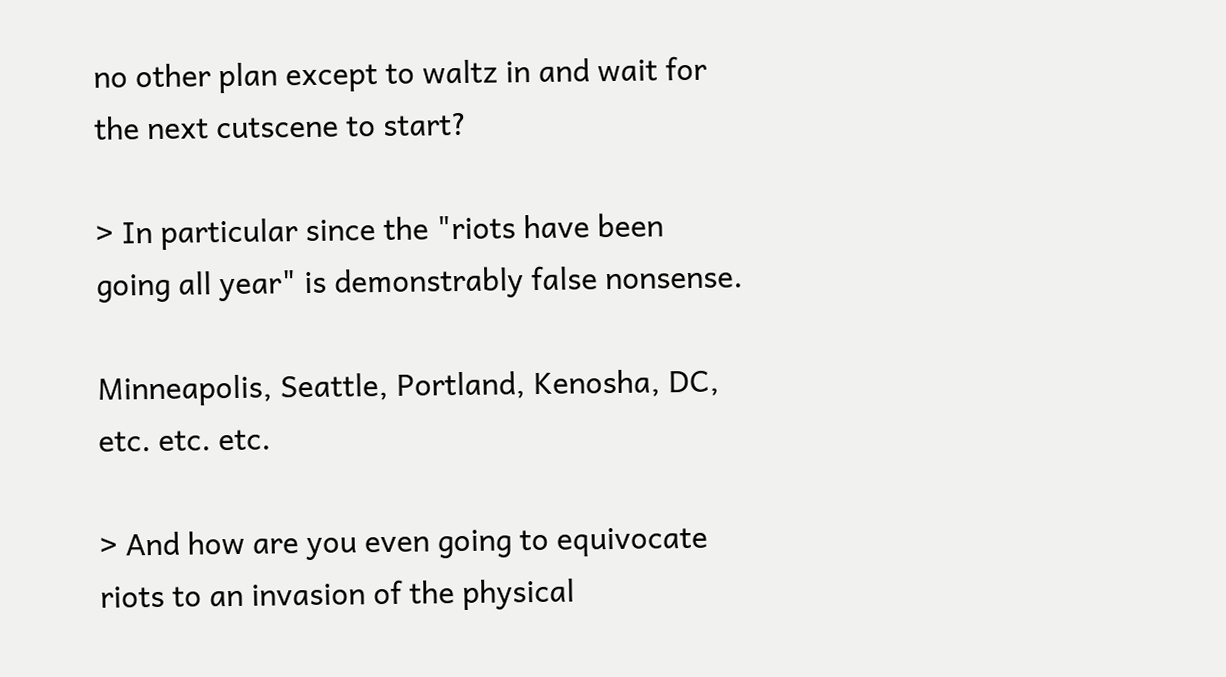no other plan except to waltz in and wait for the next cutscene to start?

> In particular since the "riots have been going all year" is demonstrably false nonsense.

Minneapolis, Seattle, Portland, Kenosha, DC, etc. etc. etc.

> And how are you even going to equivocate riots to an invasion of the physical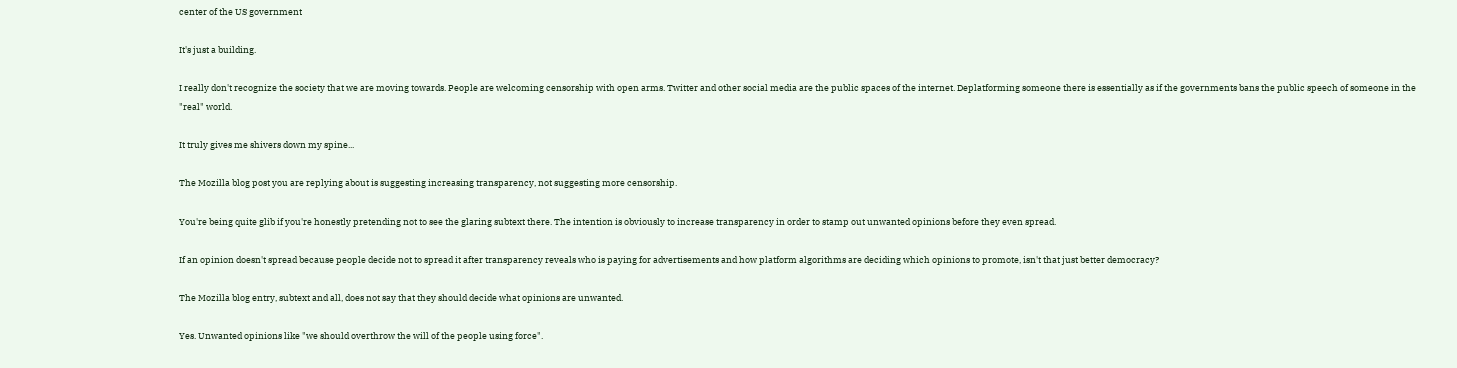center of the US government

It's just a building.

I really don't recognize the society that we are moving towards. People are welcoming censorship with open arms. Twitter and other social media are the public spaces of the internet. Deplatforming someone there is essentially as if the governments bans the public speech of someone in the "real" world.

It truly gives me shivers down my spine...

The Mozilla blog post you are replying about is suggesting increasing transparency, not suggesting more censorship.

You're being quite glib if you're honestly pretending not to see the glaring subtext there. The intention is obviously to increase transparency in order to stamp out unwanted opinions before they even spread.

If an opinion doesn't spread because people decide not to spread it after transparency reveals who is paying for advertisements and how platform algorithms are deciding which opinions to promote, isn't that just better democracy?

The Mozilla blog entry, subtext and all, does not say that they should decide what opinions are unwanted.

Yes. Unwanted opinions like "we should overthrow the will of the people using force".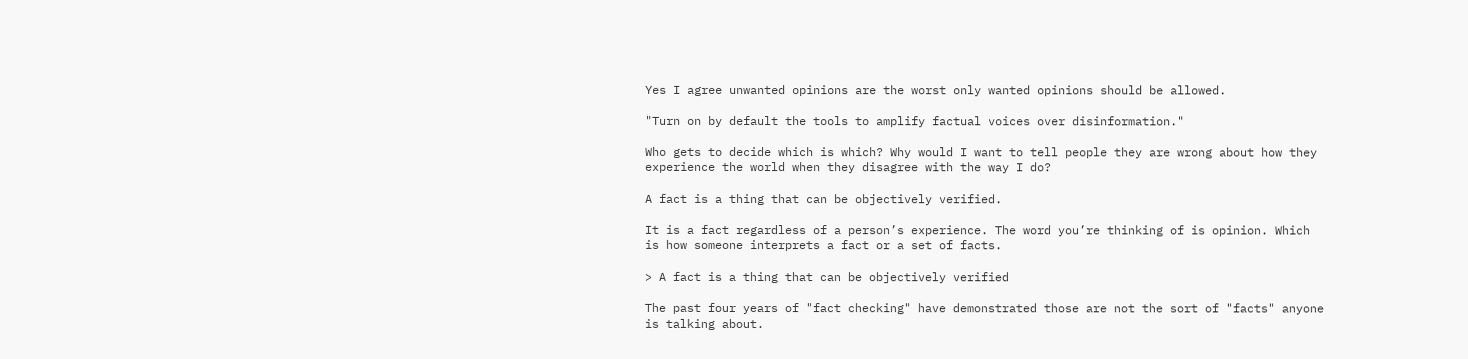Yes I agree unwanted opinions are the worst only wanted opinions should be allowed.

"Turn on by default the tools to amplify factual voices over disinformation."

Who gets to decide which is which? Why would I want to tell people they are wrong about how they experience the world when they disagree with the way I do?

A fact is a thing that can be objectively verified.

It is a fact regardless of a person’s experience. The word you’re thinking of is opinion. Which is how someone interprets a fact or a set of facts.

> A fact is a thing that can be objectively verified

The past four years of "fact checking" have demonstrated those are not the sort of "facts" anyone is talking about.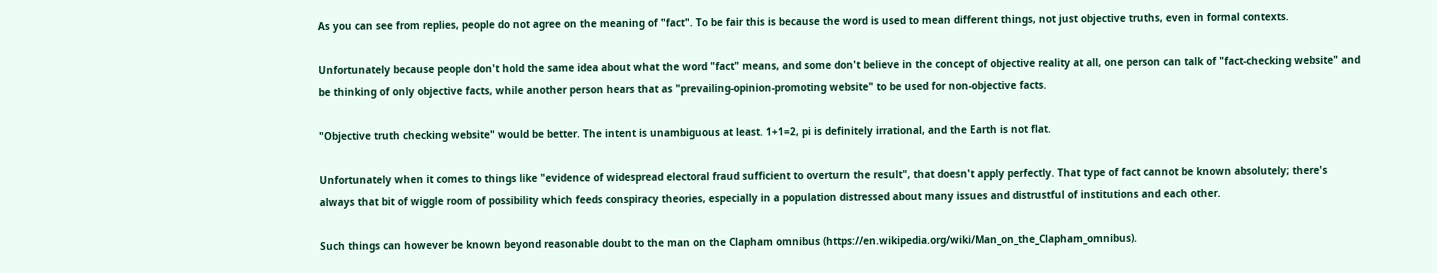As you can see from replies, people do not agree on the meaning of "fact". To be fair this is because the word is used to mean different things, not just objective truths, even in formal contexts.

Unfortunately because people don't hold the same idea about what the word "fact" means, and some don't believe in the concept of objective reality at all, one person can talk of "fact-checking website" and be thinking of only objective facts, while another person hears that as "prevailing-opinion-promoting website" to be used for non-objective facts.

"Objective truth checking website" would be better. The intent is unambiguous at least. 1+1=2, pi is definitely irrational, and the Earth is not flat.

Unfortunately when it comes to things like "evidence of widespread electoral fraud sufficient to overturn the result", that doesn't apply perfectly. That type of fact cannot be known absolutely; there's always that bit of wiggle room of possibility which feeds conspiracy theories, especially in a population distressed about many issues and distrustful of institutions and each other.

Such things can however be known beyond reasonable doubt to the man on the Clapham omnibus (https://en.wikipedia.org/wiki/Man_on_the_Clapham_omnibus).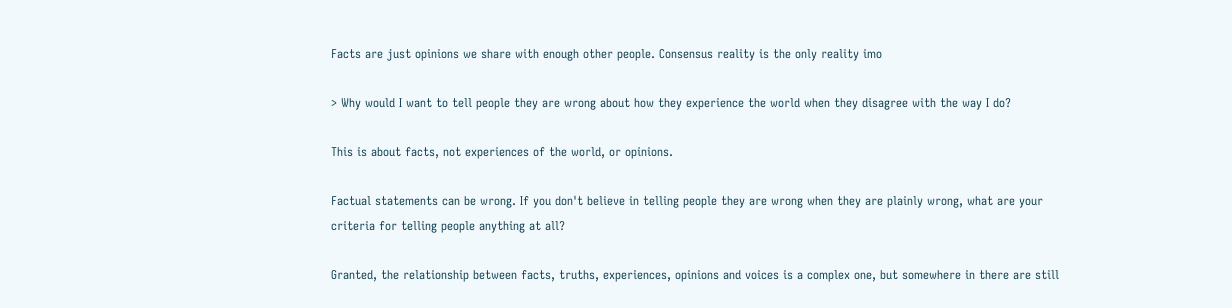Facts are just opinions we share with enough other people. Consensus reality is the only reality imo

> Why would I want to tell people they are wrong about how they experience the world when they disagree with the way I do?

This is about facts, not experiences of the world, or opinions.

Factual statements can be wrong. If you don't believe in telling people they are wrong when they are plainly wrong, what are your criteria for telling people anything at all?

Granted, the relationship between facts, truths, experiences, opinions and voices is a complex one, but somewhere in there are still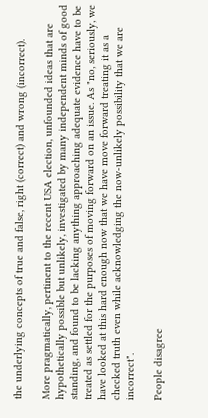the underlying concepts of true and false, right (correct) and wrong (incorrect).

More pragmatically, pertinent to the recent USA election, unfounded ideas that are hypothetically possible but unlikely, investigated by many independent minds of good standing, and found to be lacking anything approaching adequate evidence have to be treated as settled for the purposes of moving forward on an issue. As "no, seriously, we have looked at this hard enough now that we have move forward treating it as a checked truth even while acknowledging the now-unlikely possibility that we are incorrect".

People disagree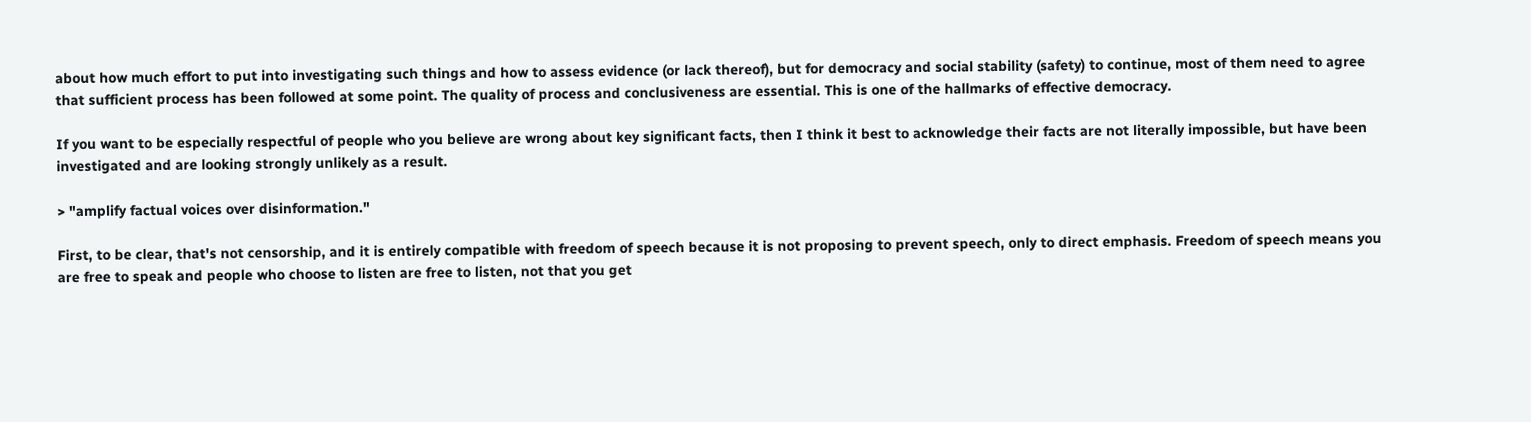about how much effort to put into investigating such things and how to assess evidence (or lack thereof), but for democracy and social stability (safety) to continue, most of them need to agree that sufficient process has been followed at some point. The quality of process and conclusiveness are essential. This is one of the hallmarks of effective democracy.

If you want to be especially respectful of people who you believe are wrong about key significant facts, then I think it best to acknowledge their facts are not literally impossible, but have been investigated and are looking strongly unlikely as a result.

> "amplify factual voices over disinformation."

First, to be clear, that's not censorship, and it is entirely compatible with freedom of speech because it is not proposing to prevent speech, only to direct emphasis. Freedom of speech means you are free to speak and people who choose to listen are free to listen, not that you get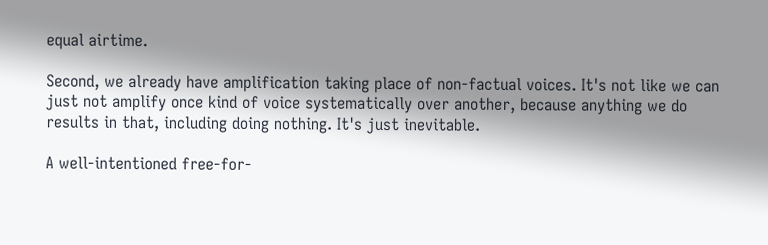equal airtime.

Second, we already have amplification taking place of non-factual voices. It's not like we can just not amplify once kind of voice systematically over another, because anything we do results in that, including doing nothing. It's just inevitable.

A well-intentioned free-for-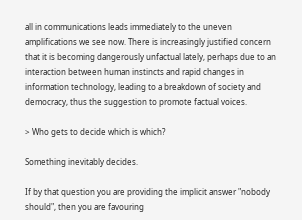all in communications leads immediately to the uneven amplifications we see now. There is increasingly justified concern that it is becoming dangerously unfactual lately, perhaps due to an interaction between human instincts and rapid changes in information technology, leading to a breakdown of society and democracy, thus the suggestion to promote factual voices.

> Who gets to decide which is which?

Something inevitably decides.

If by that question you are providing the implicit answer "nobody should", then you are favouring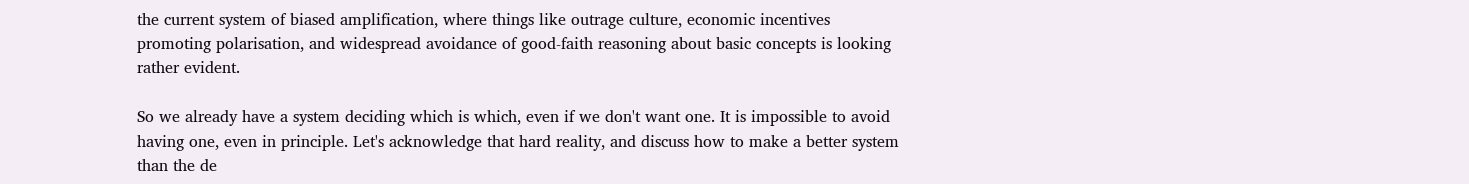the current system of biased amplification, where things like outrage culture, economic incentives promoting polarisation, and widespread avoidance of good-faith reasoning about basic concepts is looking rather evident.

So we already have a system deciding which is which, even if we don't want one. It is impossible to avoid having one, even in principle. Let's acknowledge that hard reality, and discuss how to make a better system than the de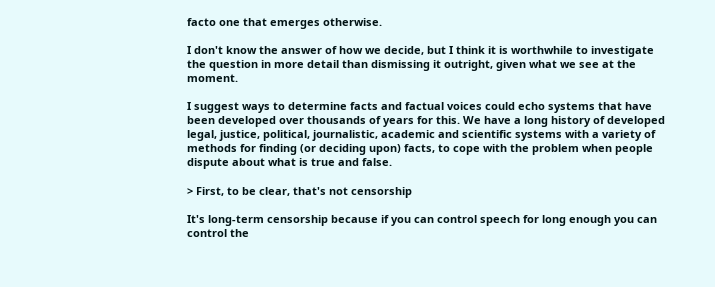facto one that emerges otherwise.

I don't know the answer of how we decide, but I think it is worthwhile to investigate the question in more detail than dismissing it outright, given what we see at the moment.

I suggest ways to determine facts and factual voices could echo systems that have been developed over thousands of years for this. We have a long history of developed legal, justice, political, journalistic, academic and scientific systems with a variety of methods for finding (or deciding upon) facts, to cope with the problem when people dispute about what is true and false.

> First, to be clear, that's not censorship

It's long-term censorship because if you can control speech for long enough you can control the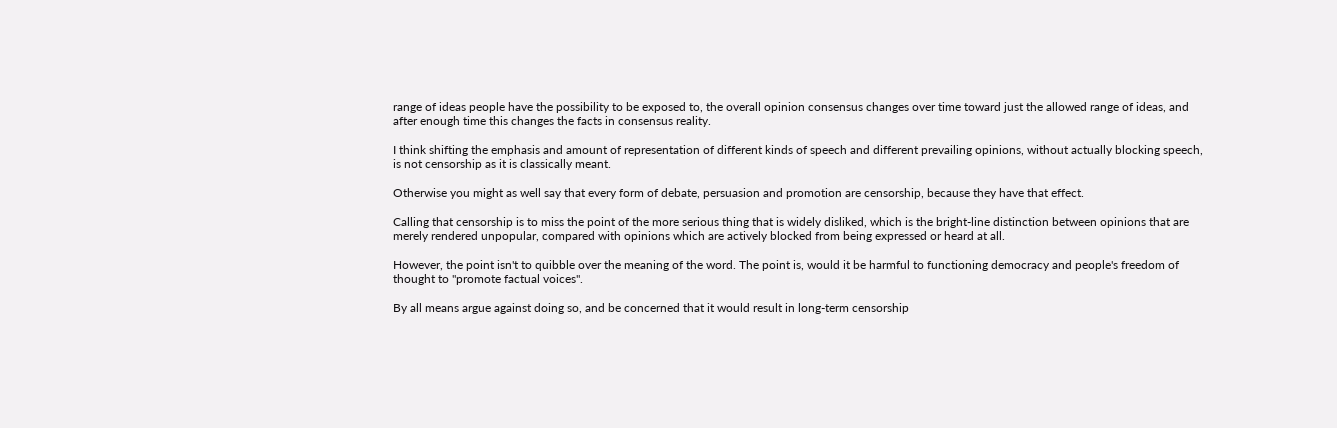range of ideas people have the possibility to be exposed to, the overall opinion consensus changes over time toward just the allowed range of ideas, and after enough time this changes the facts in consensus reality.

I think shifting the emphasis and amount of representation of different kinds of speech and different prevailing opinions, without actually blocking speech, is not censorship as it is classically meant.

Otherwise you might as well say that every form of debate, persuasion and promotion are censorship, because they have that effect.

Calling that censorship is to miss the point of the more serious thing that is widely disliked, which is the bright-line distinction between opinions that are merely rendered unpopular, compared with opinions which are actively blocked from being expressed or heard at all.

However, the point isn't to quibble over the meaning of the word. The point is, would it be harmful to functioning democracy and people's freedom of thought to "promote factual voices".

By all means argue against doing so, and be concerned that it would result in long-term censorship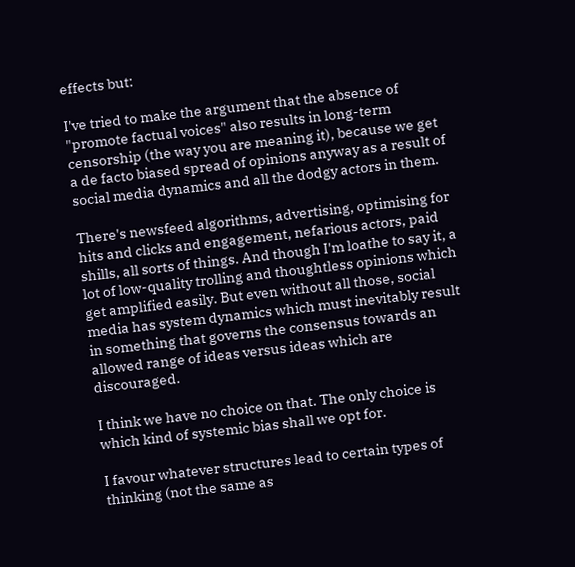effects but:

I've tried to make the argument that the absence of "promote factual voices" also results in long-term censorship (the way you are meaning it), because we get a de facto biased spread of opinions anyway as a result of social media dynamics and all the dodgy actors in them.

There's newsfeed algorithms, advertising, optimising for hits and clicks and engagement, nefarious actors, paid shills, all sorts of things. And though I'm loathe to say it, a lot of low-quality trolling and thoughtless opinions which get amplified easily. But even without all those, social media has system dynamics which must inevitably result in something that governs the consensus towards an allowed range of ideas versus ideas which are discouraged.

I think we have no choice on that. The only choice is which kind of systemic bias shall we opt for.

I favour whatever structures lead to certain types of thinking (not the same as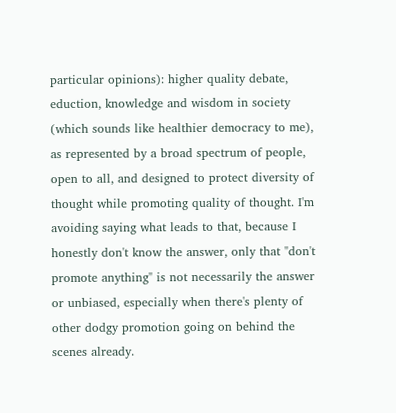particular opinions): higher quality debate, eduction, knowledge and wisdom in society (which sounds like healthier democracy to me), as represented by a broad spectrum of people, open to all, and designed to protect diversity of thought while promoting quality of thought. I'm avoiding saying what leads to that, because I honestly don't know the answer, only that "don't promote anything" is not necessarily the answer or unbiased, especially when there's plenty of other dodgy promotion going on behind the scenes already.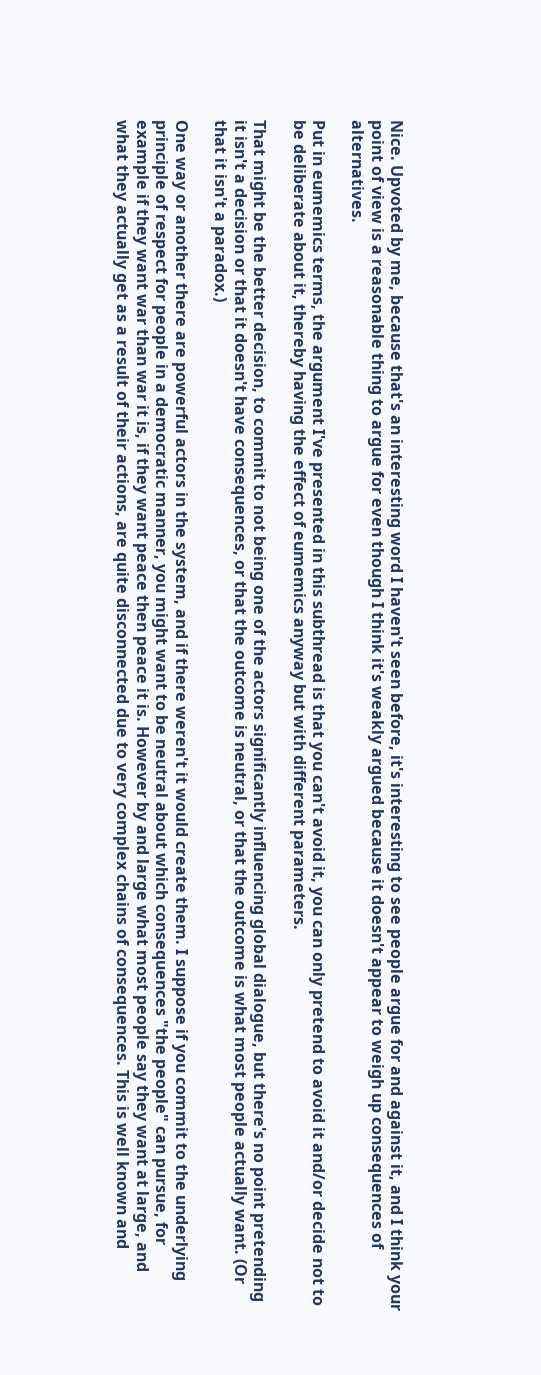Nice. Upvoted by me, because that's an interesting word I haven't seen before, it's interesting to see people argue for and against it, and I think your point of view is a reasonable thing to argue for even though I think it's weakly argued because it doesn't appear to weigh up consequences of alternatives.

Put in eumemics terms, the argument I've presented in this subthread is that you can't avoid it, you can only pretend to avoid it and/or decide not to be deliberate about it, thereby having the effect of eumemics anyway but with different parameters.

That might be the better decision, to commit to not being one of the actors significantly influencing global dialogue, but there's no point pretending it isn't a decision or that it doesn't have consequences, or that the outcome is neutral, or that the outcome is what most people actually want. (Or that it isn't a paradox.)

One way or another there are powerful actors in the system, and if there weren't it would create them. I suppose if you commit to the underlying principle of respect for people in a democratic manner, you might want to be neutral about which consequences "the people" can pursue, for example if they want war than war it is, if they want peace then peace it is. However by and large what most people say they want at large, and what they actually get as a result of their actions, are quite disconnected due to very complex chains of consequences. This is well known and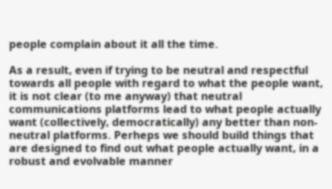people complain about it all the time.

As a result, even if trying to be neutral and respectful towards all people with regard to what the people want, it is not clear (to me anyway) that neutral communications platforms lead to what people actually want (collectively, democratically) any better than non-neutral platforms. Perheps we should build things that are designed to find out what people actually want, in a robust and evolvable manner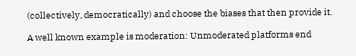(collectively, democratically) and choose the biases that then provide it.

A well known example is moderation: Unmoderated platforms end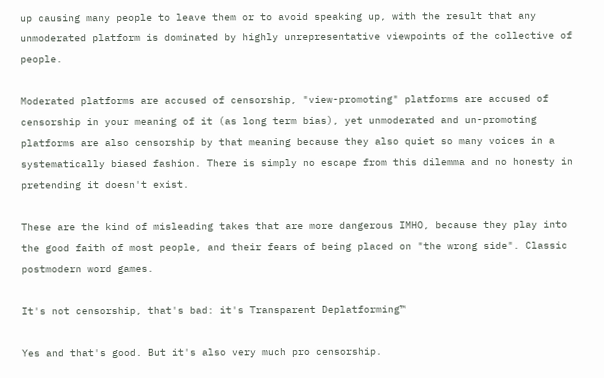up causing many people to leave them or to avoid speaking up, with the result that any unmoderated platform is dominated by highly unrepresentative viewpoints of the collective of people.

Moderated platforms are accused of censorship, "view-promoting" platforms are accused of censorship in your meaning of it (as long term bias), yet unmoderated and un-promoting platforms are also censorship by that meaning because they also quiet so many voices in a systematically biased fashion. There is simply no escape from this dilemma and no honesty in pretending it doesn't exist.

These are the kind of misleading takes that are more dangerous IMHO, because they play into the good faith of most people, and their fears of being placed on "the wrong side". Classic postmodern word games.

It's not censorship, that's bad: it's Transparent Deplatforming™

Yes and that's good. But it's also very much pro censorship.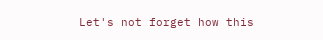Let's not forget how this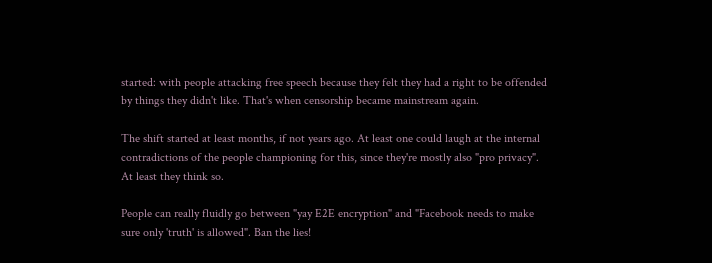started: with people attacking free speech because they felt they had a right to be offended by things they didn't like. That's when censorship became mainstream again.

The shift started at least months, if not years ago. At least one could laugh at the internal contradictions of the people championing for this, since they're mostly also "pro privacy". At least they think so.

People can really fluidly go between "yay E2E encryption" and "Facebook needs to make sure only 'truth' is allowed". Ban the lies!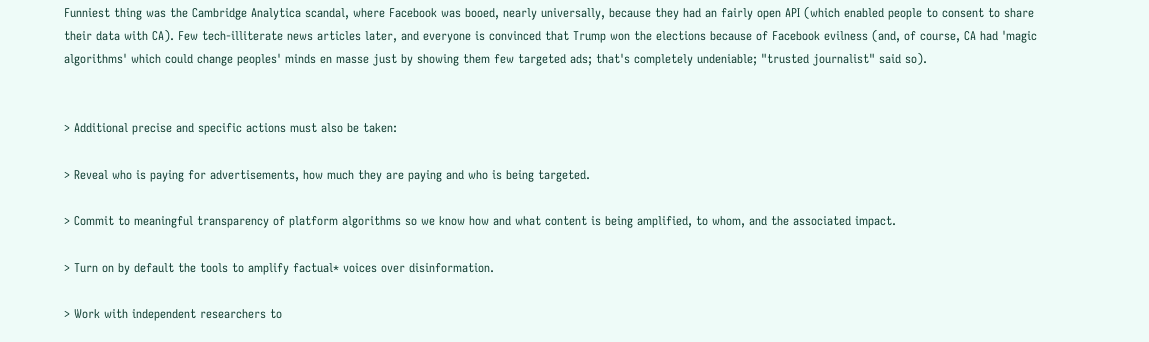Funniest thing was the Cambridge Analytica scandal, where Facebook was booed, nearly universally, because they had an fairly open API (which enabled people to consent to share their data with CA). Few tech-illiterate news articles later, and everyone is convinced that Trump won the elections because of Facebook evilness (and, of course, CA had 'magic algorithms' which could change peoples' minds en masse just by showing them few targeted ads; that's completely undeniable; "trusted journalist" said so).


> Additional precise and specific actions must also be taken:

> Reveal who is paying for advertisements, how much they are paying and who is being targeted.

> Commit to meaningful transparency of platform algorithms so we know how and what content is being amplified, to whom, and the associated impact.

> Turn on by default the tools to amplify factual* voices over disinformation.

> Work with independent researchers to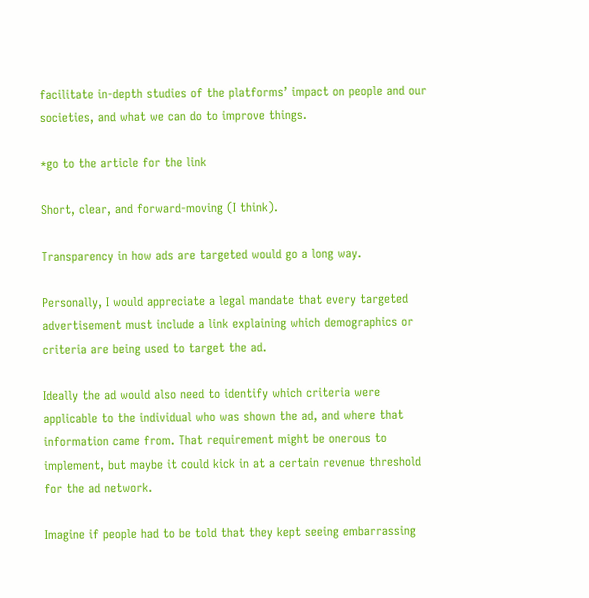facilitate in-depth studies of the platforms’ impact on people and our societies, and what we can do to improve things.

*go to the article for the link

Short, clear, and forward-moving (I think).

Transparency in how ads are targeted would go a long way.

Personally, I would appreciate a legal mandate that every targeted advertisement must include a link explaining which demographics or criteria are being used to target the ad.

Ideally the ad would also need to identify which criteria were applicable to the individual who was shown the ad, and where that information came from. That requirement might be onerous to implement, but maybe it could kick in at a certain revenue threshold for the ad network.

Imagine if people had to be told that they kept seeing embarrassing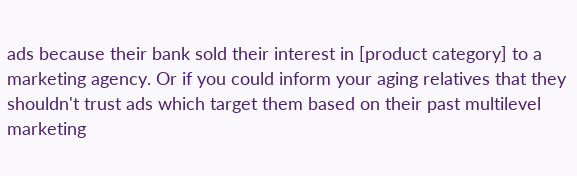ads because their bank sold their interest in [product category] to a marketing agency. Or if you could inform your aging relatives that they shouldn't trust ads which target them based on their past multilevel marketing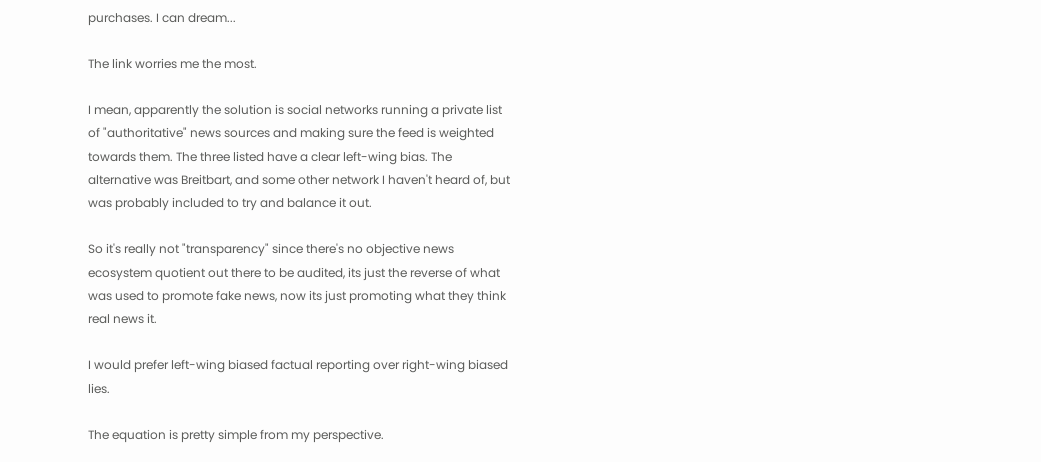purchases. I can dream...

The link worries me the most.

I mean, apparently the solution is social networks running a private list of "authoritative" news sources and making sure the feed is weighted towards them. The three listed have a clear left-wing bias. The alternative was Breitbart, and some other network I haven't heard of, but was probably included to try and balance it out.

So it's really not "transparency" since there's no objective news ecosystem quotient out there to be audited, its just the reverse of what was used to promote fake news, now its just promoting what they think real news it.

I would prefer left-wing biased factual reporting over right-wing biased lies.

The equation is pretty simple from my perspective.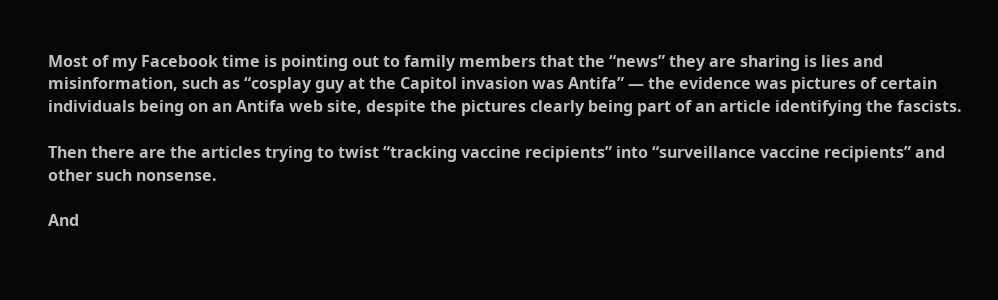Most of my Facebook time is pointing out to family members that the “news” they are sharing is lies and misinformation, such as “cosplay guy at the Capitol invasion was Antifa” — the evidence was pictures of certain individuals being on an Antifa web site, despite the pictures clearly being part of an article identifying the fascists.

Then there are the articles trying to twist “tracking vaccine recipients” into “surveillance vaccine recipients” and other such nonsense.

And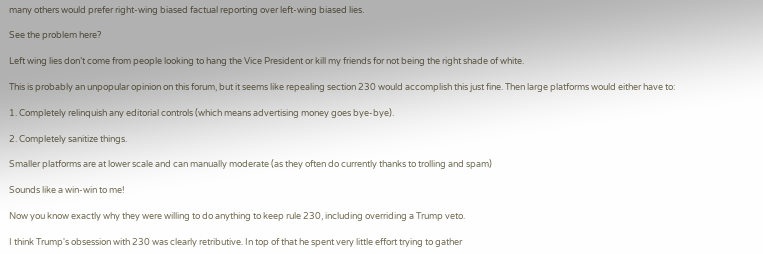many others would prefer right-wing biased factual reporting over left-wing biased lies.

See the problem here?

Left wing lies don’t come from people looking to hang the Vice President or kill my friends for not being the right shade of white.

This is probably an unpopular opinion on this forum, but it seems like repealing section 230 would accomplish this just fine. Then large platforms would either have to:

1. Completely relinquish any editorial controls (which means advertising money goes bye-bye).

2. Completely sanitize things.

Smaller platforms are at lower scale and can manually moderate (as they often do currently thanks to trolling and spam)

Sounds like a win-win to me!

Now you know exactly why they were willing to do anything to keep rule 230, including overriding a Trump veto.

I think Trump's obsession with 230 was clearly retributive. In top of that he spent very little effort trying to gather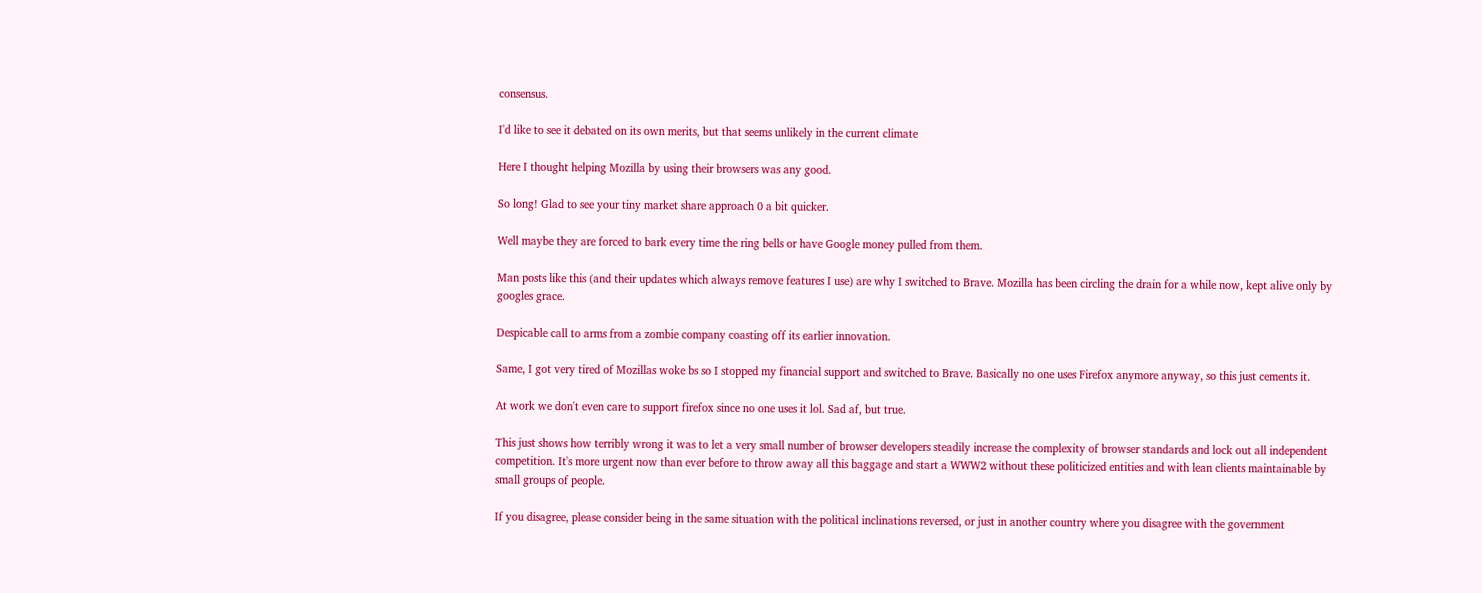consensus.

I'd like to see it debated on its own merits, but that seems unlikely in the current climate

Here I thought helping Mozilla by using their browsers was any good.

So long! Glad to see your tiny market share approach 0 a bit quicker.

Well maybe they are forced to bark every time the ring bells or have Google money pulled from them.

Man posts like this (and their updates which always remove features I use) are why I switched to Brave. Mozilla has been circling the drain for a while now, kept alive only by googles grace.

Despicable call to arms from a zombie company coasting off its earlier innovation.

Same, I got very tired of Mozillas woke bs so I stopped my financial support and switched to Brave. Basically no one uses Firefox anymore anyway, so this just cements it.

At work we don't even care to support firefox since no one uses it lol. Sad af, but true.

This just shows how terribly wrong it was to let a very small number of browser developers steadily increase the complexity of browser standards and lock out all independent competition. It's more urgent now than ever before to throw away all this baggage and start a WWW2 without these politicized entities and with lean clients maintainable by small groups of people.

If you disagree, please consider being in the same situation with the political inclinations reversed, or just in another country where you disagree with the government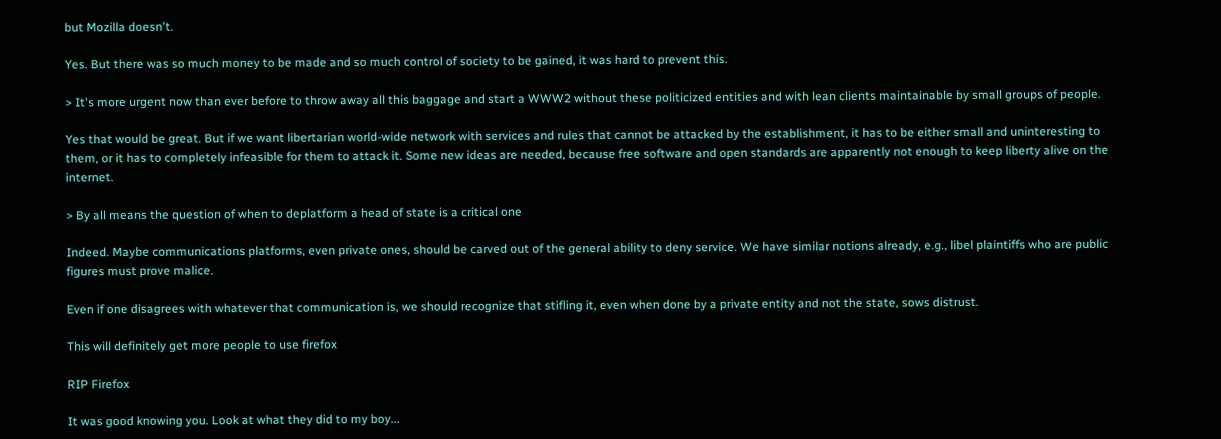but Mozilla doesn't.

Yes. But there was so much money to be made and so much control of society to be gained, it was hard to prevent this.

> It's more urgent now than ever before to throw away all this baggage and start a WWW2 without these politicized entities and with lean clients maintainable by small groups of people.

Yes that would be great. But if we want libertarian world-wide network with services and rules that cannot be attacked by the establishment, it has to be either small and uninteresting to them, or it has to completely infeasible for them to attack it. Some new ideas are needed, because free software and open standards are apparently not enough to keep liberty alive on the internet.

> By all means the question of when to deplatform a head of state is a critical one

Indeed. Maybe communications platforms, even private ones, should be carved out of the general ability to deny service. We have similar notions already, e.g., libel plaintiffs who are public figures must prove malice.

Even if one disagrees with whatever that communication is, we should recognize that stifling it, even when done by a private entity and not the state, sows distrust.

This will definitely get more people to use firefox

RIP Firefox

It was good knowing you. Look at what they did to my boy...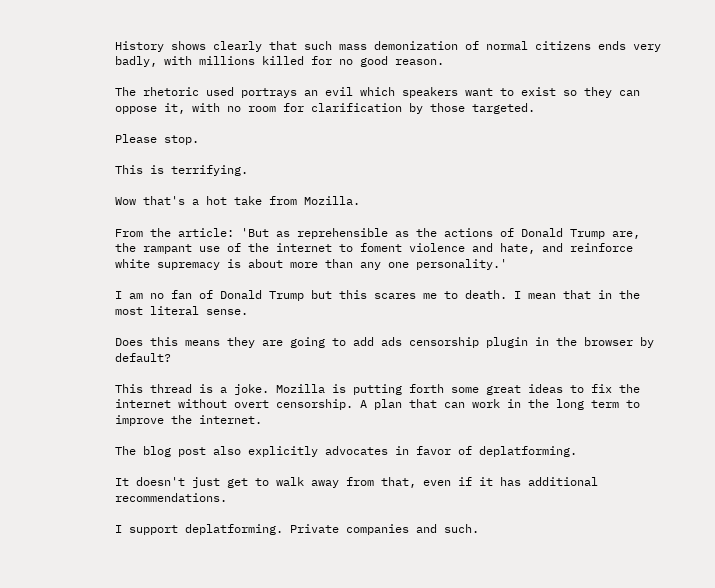History shows clearly that such mass demonization of normal citizens ends very badly, with millions killed for no good reason.

The rhetoric used portrays an evil which speakers want to exist so they can oppose it, with no room for clarification by those targeted.

Please stop.

This is terrifying.

Wow that's a hot take from Mozilla.

From the article: 'But as reprehensible as the actions of Donald Trump are, the rampant use of the internet to foment violence and hate, and reinforce white supremacy is about more than any one personality.'

I am no fan of Donald Trump but this scares me to death. I mean that in the most literal sense.

Does this means they are going to add ads censorship plugin in the browser by default?

This thread is a joke. Mozilla is putting forth some great ideas to fix the internet without overt censorship. A plan that can work in the long term to improve the internet.

The blog post also explicitly advocates in favor of deplatforming.

It doesn't just get to walk away from that, even if it has additional recommendations.

I support deplatforming. Private companies and such.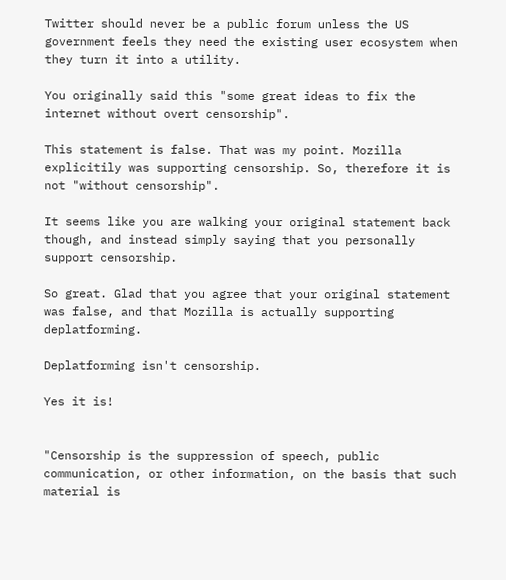Twitter should never be a public forum unless the US government feels they need the existing user ecosystem when they turn it into a utility.

You originally said this "some great ideas to fix the internet without overt censorship".

This statement is false. That was my point. Mozilla explicitily was supporting censorship. So, therefore it is not "without censorship".

It seems like you are walking your original statement back though, and instead simply saying that you personally support censorship.

So great. Glad that you agree that your original statement was false, and that Mozilla is actually supporting deplatforming.

Deplatforming isn't censorship.

Yes it is!


"Censorship is the suppression of speech, public communication, or other information, on the basis that such material is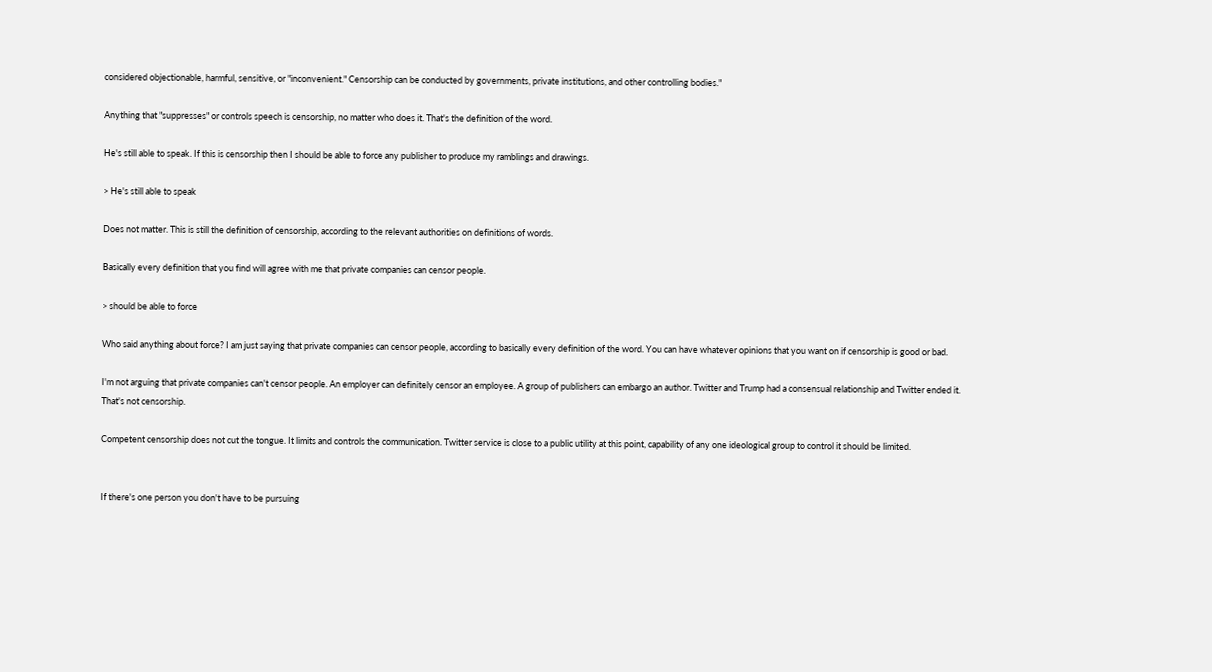considered objectionable, harmful, sensitive, or "inconvenient." Censorship can be conducted by governments, private institutions, and other controlling bodies."

Anything that "suppresses" or controls speech is censorship, no matter who does it. That's the definition of the word.

He's still able to speak. If this is censorship then I should be able to force any publisher to produce my ramblings and drawings.

> He's still able to speak

Does not matter. This is still the definition of censorship, according to the relevant authorities on definitions of words.

Basically every definition that you find will agree with me that private companies can censor people.

> should be able to force

Who said anything about force? I am just saying that private companies can censor people, according to basically every definition of the word. You can have whatever opinions that you want on if censorship is good or bad.

I'm not arguing that private companies can't censor people. An employer can definitely censor an employee. A group of publishers can embargo an author. Twitter and Trump had a consensual relationship and Twitter ended it. That's not censorship.

Competent censorship does not cut the tongue. It limits and controls the communication. Twitter service is close to a public utility at this point, capability of any one ideological group to control it should be limited.


If there's one person you don't have to be pursuing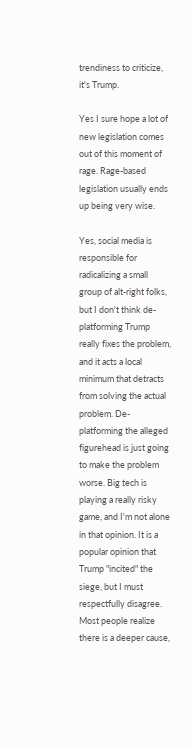trendiness to criticize, it's Trump.

Yes I sure hope a lot of new legislation comes out of this moment of rage. Rage-based legislation usually ends up being very wise.

Yes, social media is responsible for radicalizing a small group of alt-right folks, but I don't think de-platforming Trump really fixes the problem, and it acts a local minimum that detracts from solving the actual problem. De-platforming the alleged figurehead is just going to make the problem worse. Big tech is playing a really risky game, and I'm not alone in that opinion. It is a popular opinion that Trump "incited" the siege, but I must respectfully disagree. Most people realize there is a deeper cause,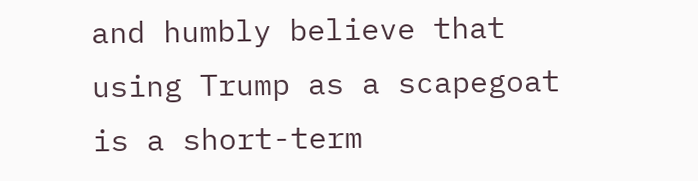and humbly believe that using Trump as a scapegoat is a short-term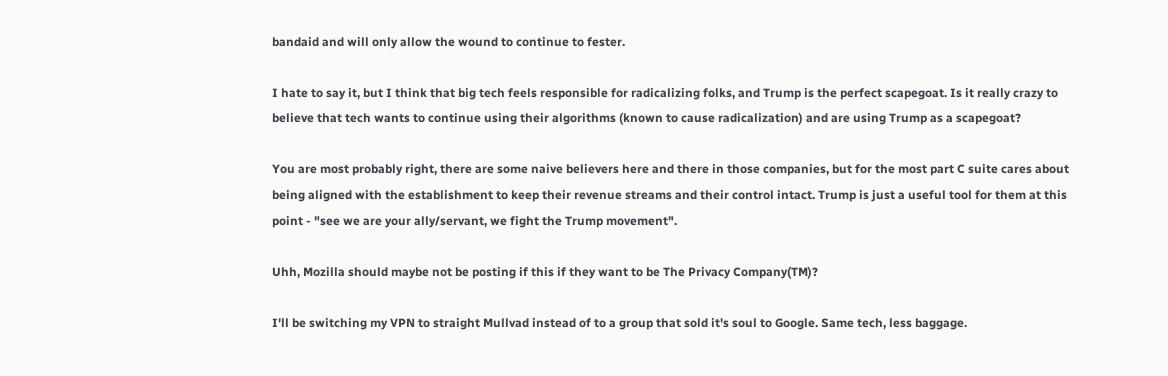bandaid and will only allow the wound to continue to fester.

I hate to say it, but I think that big tech feels responsible for radicalizing folks, and Trump is the perfect scapegoat. Is it really crazy to believe that tech wants to continue using their algorithms (known to cause radicalization) and are using Trump as a scapegoat?

You are most probably right, there are some naive believers here and there in those companies, but for the most part C suite cares about being aligned with the establishment to keep their revenue streams and their control intact. Trump is just a useful tool for them at this point - "see we are your ally/servant, we fight the Trump movement".

Uhh, Mozilla should maybe not be posting if this if they want to be The Privacy Company(TM)?

I'll be switching my VPN to straight Mullvad instead of to a group that sold it's soul to Google. Same tech, less baggage.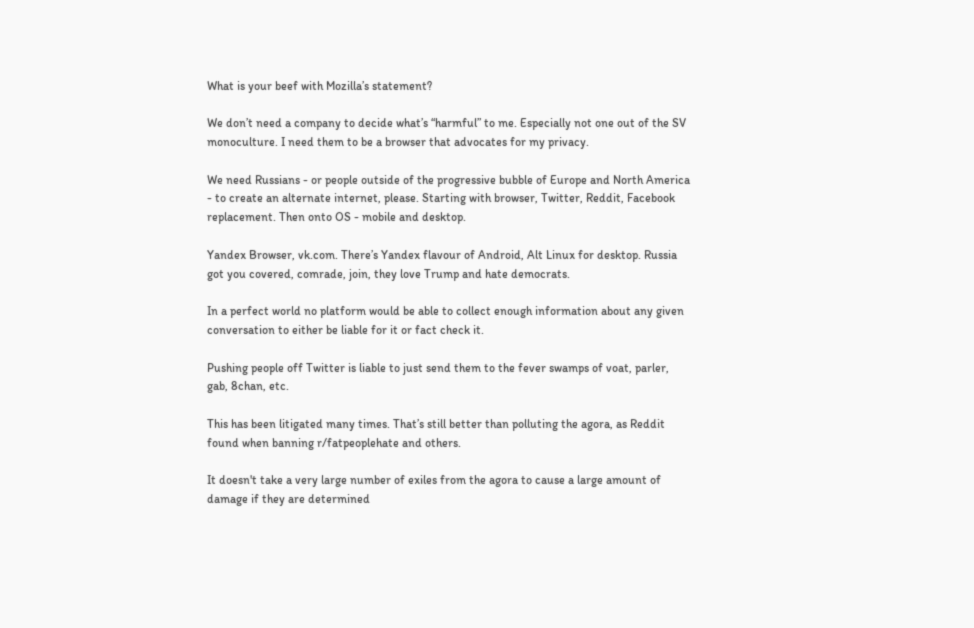What is your beef with Mozilla’s statement?

We don’t need a company to decide what’s “harmful” to me. Especially not one out of the SV monoculture. I need them to be a browser that advocates for my privacy.

We need Russians - or people outside of the progressive bubble of Europe and North America - to create an alternate internet, please. Starting with browser, Twitter, Reddit, Facebook replacement. Then onto OS - mobile and desktop.

Yandex Browser, vk.com. There’s Yandex flavour of Android, Alt Linux for desktop. Russia got you covered, comrade, join, they love Trump and hate democrats.

In a perfect world no platform would be able to collect enough information about any given conversation to either be liable for it or fact check it.

Pushing people off Twitter is liable to just send them to the fever swamps of voat, parler, gab, 8chan, etc.

This has been litigated many times. That’s still better than polluting the agora, as Reddit found when banning r/fatpeoplehate and others.

It doesn't take a very large number of exiles from the agora to cause a large amount of damage if they are determined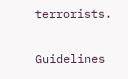terrorists.

Guidelines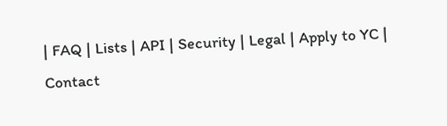| FAQ | Lists | API | Security | Legal | Apply to YC | Contact